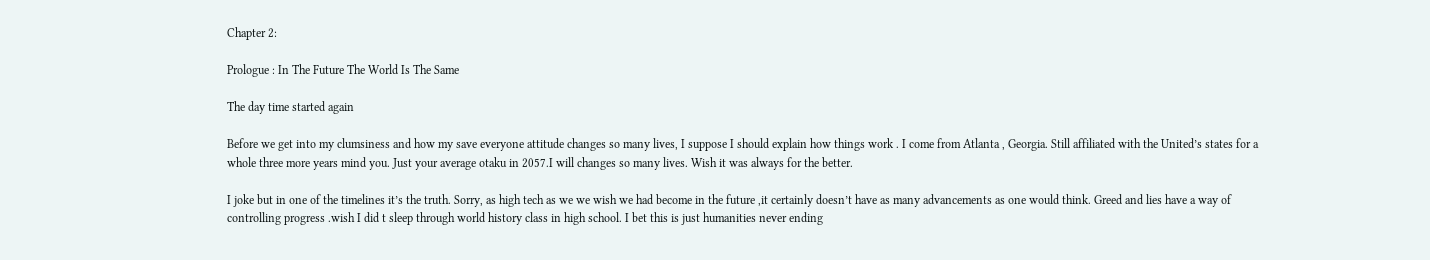Chapter 2:

Prologue : In The Future The World Is The Same

The day time started again

Before we get into my clumsiness and how my save everyone attitude changes so many lives, I suppose I should explain how things work . I come from Atlanta , Georgia. Still affiliated with the United’s states for a whole three more years mind you. Just your average otaku in 2057.I will changes so many lives. Wish it was always for the better.

I joke but in one of the timelines it’s the truth. Sorry, as high tech as we we wish we had become in the future ,it certainly doesn’t have as many advancements as one would think. Greed and lies have a way of controlling progress .wish I did t sleep through world history class in high school. I bet this is just humanities never ending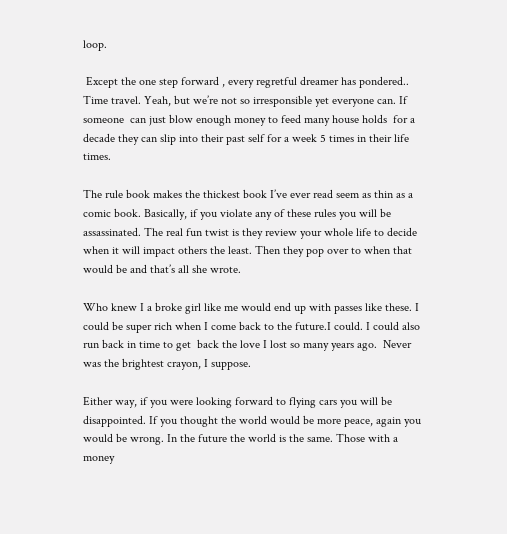loop.

 Except the one step forward , every regretful dreamer has pondered.. Time travel. Yeah, but we’re not so irresponsible yet everyone can. If someone  can just blow enough money to feed many house holds  for a decade they can slip into their past self for a week 5 times in their life times.

The rule book makes the thickest book I’ve ever read seem as thin as a comic book. Basically, if you violate any of these rules you will be assassinated. The real fun twist is they review your whole life to decide when it will impact others the least. Then they pop over to when that would be and that’s all she wrote.

Who knew I a broke girl like me would end up with passes like these. I could be super rich when I come back to the future.I could. I could also run back in time to get  back the love I lost so many years ago.  Never was the brightest crayon, I suppose.

Either way, if you were looking forward to flying cars you will be disappointed. If you thought the world would be more peace, again you would be wrong. In the future the world is the same. Those with a money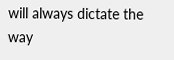will always dictate the way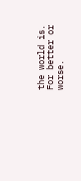the world is. For better or worse.